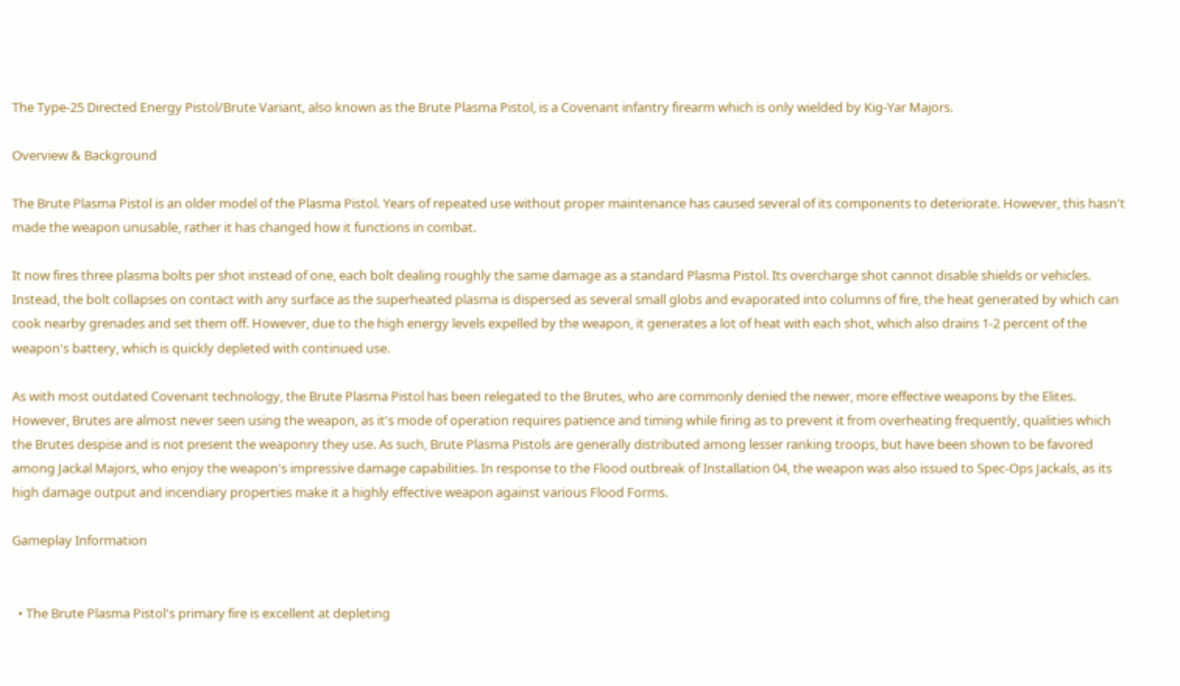The Type-25 Directed Energy Pistol/Brute Variant, also known as the Brute Plasma Pistol, is a Covenant infantry firearm which is only wielded by Kig-Yar Majors.

Overview & Background

The Brute Plasma Pistol is an older model of the Plasma Pistol. Years of repeated use without proper maintenance has caused several of its components to deteriorate. However, this hasn't made the weapon unusable, rather it has changed how it functions in combat.

It now fires three plasma bolts per shot instead of one, each bolt dealing roughly the same damage as a standard Plasma Pistol. Its overcharge shot cannot disable shields or vehicles. Instead, the bolt collapses on contact with any surface as the superheated plasma is dispersed as several small globs and evaporated into columns of fire, the heat generated by which can cook nearby grenades and set them off. However, due to the high energy levels expelled by the weapon, it generates a lot of heat with each shot, which also drains 1-2 percent of the weapon's battery, which is quickly depleted with continued use.

As with most outdated Covenant technology, the Brute Plasma Pistol has been relegated to the Brutes, who are commonly denied the newer, more effective weapons by the Elites. However, Brutes are almost never seen using the weapon, as it's mode of operation requires patience and timing while firing as to prevent it from overheating frequently, qualities which the Brutes despise and is not present the weaponry they use. As such, Brute Plasma Pistols are generally distributed among lesser ranking troops, but have been shown to be favored among Jackal Majors, who enjoy the weapon's impressive damage capabilities. In response to the Flood outbreak of Installation 04, the weapon was also issued to Spec-Ops Jackals, as its high damage output and incendiary properties make it a highly effective weapon against various Flood Forms.

Gameplay Information


  • The Brute Plasma Pistol's primary fire is excellent at depleting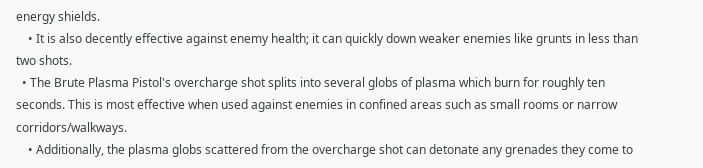energy shields.
    • It is also decently effective against enemy health; it can quickly down weaker enemies like grunts in less than two shots.
  • The Brute Plasma Pistol's overcharge shot splits into several globs of plasma which burn for roughly ten seconds. This is most effective when used against enemies in confined areas such as small rooms or narrow corridors/walkways.
    • Additionally, the plasma globs scattered from the overcharge shot can detonate any grenades they come to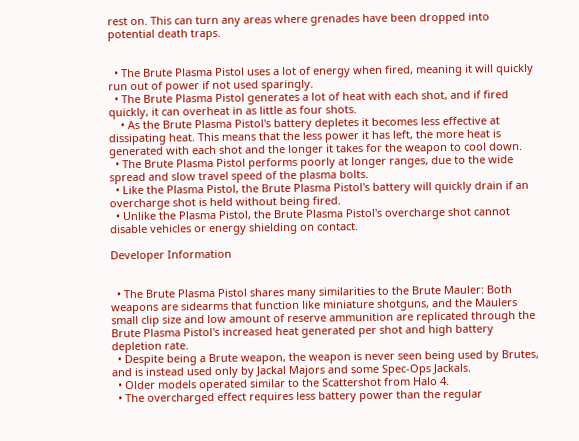rest on. This can turn any areas where grenades have been dropped into potential death traps.


  • The Brute Plasma Pistol uses a lot of energy when fired, meaning it will quickly run out of power if not used sparingly.
  • The Brute Plasma Pistol generates a lot of heat with each shot, and if fired quickly, it can overheat in as little as four shots.
    • As the Brute Plasma Pistol's battery depletes it becomes less effective at dissipating heat. This means that the less power it has left, the more heat is generated with each shot and the longer it takes for the weapon to cool down.
  • The Brute Plasma Pistol performs poorly at longer ranges, due to the wide spread and slow travel speed of the plasma bolts.
  • Like the Plasma Pistol, the Brute Plasma Pistol's battery will quickly drain if an overcharge shot is held without being fired.
  • Unlike the Plasma Pistol, the Brute Plasma Pistol's overcharge shot cannot disable vehicles or energy shielding on contact.

Developer Information


  • The Brute Plasma Pistol shares many similarities to the Brute Mauler: Both weapons are sidearms that function like miniature shotguns, and the Maulers small clip size and low amount of reserve ammunition are replicated through the Brute Plasma Pistol's increased heat generated per shot and high battery depletion rate.
  • Despite being a Brute weapon, the weapon is never seen being used by Brutes, and is instead used only by Jackal Majors and some Spec-Ops Jackals.
  • Older models operated similar to the Scattershot from Halo 4.
  • The overcharged effect requires less battery power than the regular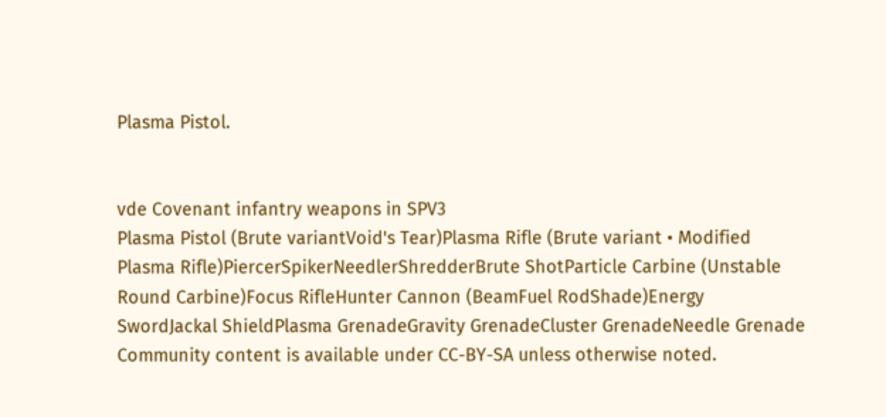Plasma Pistol.


vde Covenant infantry weapons in SPV3
Plasma Pistol (Brute variantVoid's Tear)Plasma Rifle (Brute variant • Modified Plasma Rifle)PiercerSpikerNeedlerShredderBrute ShotParticle Carbine (Unstable Round Carbine)Focus RifleHunter Cannon (BeamFuel RodShade)Energy SwordJackal ShieldPlasma GrenadeGravity GrenadeCluster GrenadeNeedle Grenade
Community content is available under CC-BY-SA unless otherwise noted.